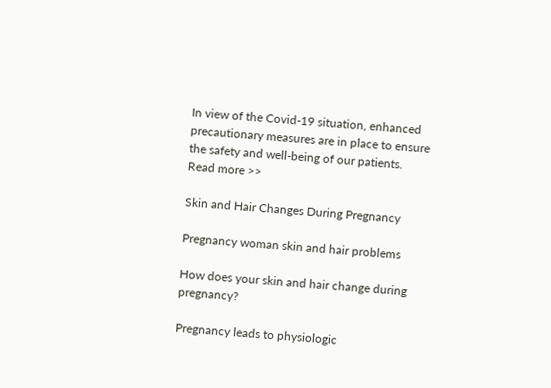In view of the Covid-19 situation, enhanced precautionary measures are in place to ensure the safety and well-being of our patients. Read more >>

Skin and Hair Changes During Pregnancy

Pregnancy woman skin and hair problems

How does your skin and hair change during pregnancy?

Pregnancy leads to physiologic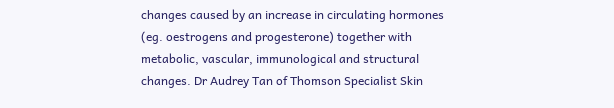changes caused by an increase in circulating hormones (eg. oestrogens and progesterone) together with metabolic, vascular, immunological and structural changes. Dr Audrey Tan of Thomson Specialist Skin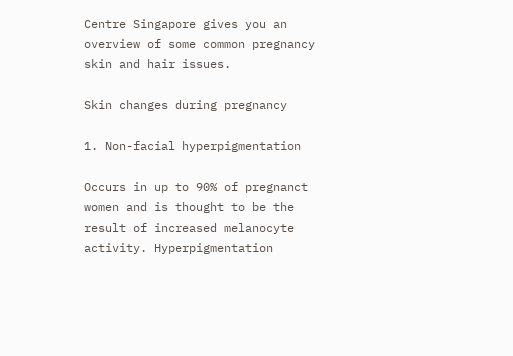Centre Singapore gives you an overview of some common pregnancy skin and hair issues.

Skin changes during pregnancy

1. Non-facial hyperpigmentation

Occurs in up to 90% of pregnanct women and is thought to be the result of increased melanocyte activity. Hyperpigmentation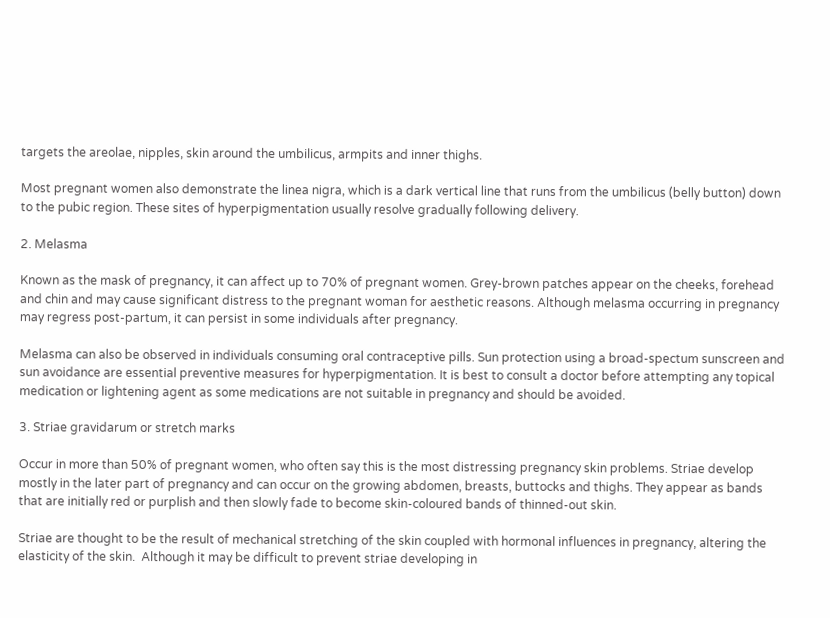targets the areolae, nipples, skin around the umbilicus, armpits and inner thighs.

Most pregnant women also demonstrate the linea nigra, which is a dark vertical line that runs from the umbilicus (belly button) down to the pubic region. These sites of hyperpigmentation usually resolve gradually following delivery.

2. Melasma

Known as the mask of pregnancy, it can affect up to 70% of pregnant women. Grey-brown patches appear on the cheeks, forehead and chin and may cause significant distress to the pregnant woman for aesthetic reasons. Although melasma occurring in pregnancy may regress post-partum, it can persist in some individuals after pregnancy.

Melasma can also be observed in individuals consuming oral contraceptive pills. Sun protection using a broad-spectum sunscreen and sun avoidance are essential preventive measures for hyperpigmentation. It is best to consult a doctor before attempting any topical medication or lightening agent as some medications are not suitable in pregnancy and should be avoided.

3. Striae gravidarum or stretch marks

Occur in more than 50% of pregnant women, who often say this is the most distressing pregnancy skin problems. Striae develop mostly in the later part of pregnancy and can occur on the growing abdomen, breasts, buttocks and thighs. They appear as bands that are initially red or purplish and then slowly fade to become skin-coloured bands of thinned-out skin.

Striae are thought to be the result of mechanical stretching of the skin coupled with hormonal influences in pregnancy, altering the elasticity of the skin.  Although it may be difficult to prevent striae developing in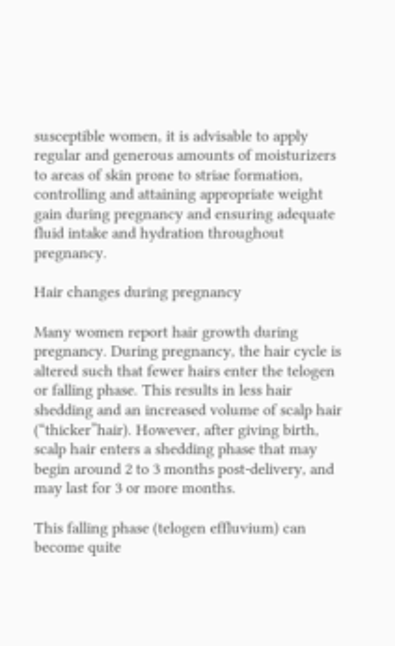susceptible women, it is advisable to apply regular and generous amounts of moisturizers to areas of skin prone to striae formation, controlling and attaining appropriate weight gain during pregnancy and ensuring adequate fluid intake and hydration throughout pregnancy.

Hair changes during pregnancy

Many women report hair growth during pregnancy. During pregnancy, the hair cycle is altered such that fewer hairs enter the telogen or falling phase. This results in less hair shedding and an increased volume of scalp hair (“thicker”hair). However, after giving birth, scalp hair enters a shedding phase that may begin around 2 to 3 months post-delivery, and may last for 3 or more months.

This falling phase (telogen effluvium) can become quite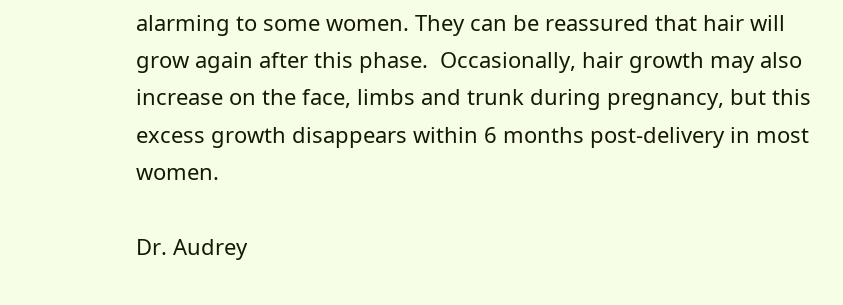alarming to some women. They can be reassured that hair will grow again after this phase.  Occasionally, hair growth may also increase on the face, limbs and trunk during pregnancy, but this excess growth disappears within 6 months post-delivery in most women.

Dr. Audrey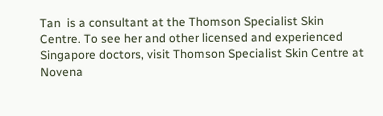Tan  is a consultant at the Thomson Specialist Skin Centre. To see her and other licensed and experienced Singapore doctors, visit Thomson Specialist Skin Centre at Novena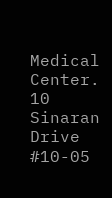Medical Center. 10 Sinaran Drive #10-05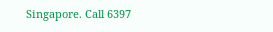Singapore. Call 6397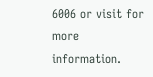6006 or visit for more information.